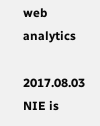web analytics

2017.08.03 NIE is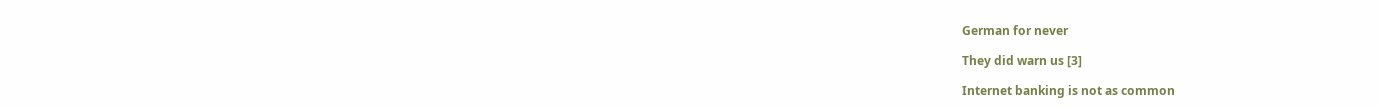German for never

They did warn us [3]

Internet banking is not as common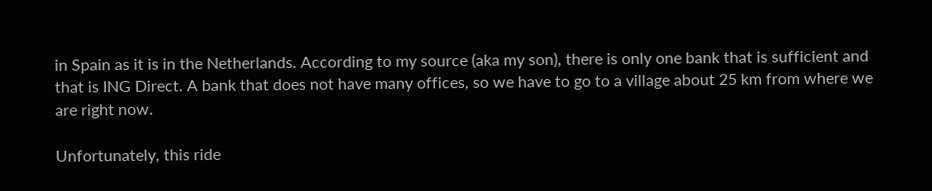in Spain as it is in the Netherlands. According to my source (aka my son), there is only one bank that is sufficient and that is ING Direct. A bank that does not have many offices, so we have to go to a village about 25 km from where we are right now.

Unfortunately, this ride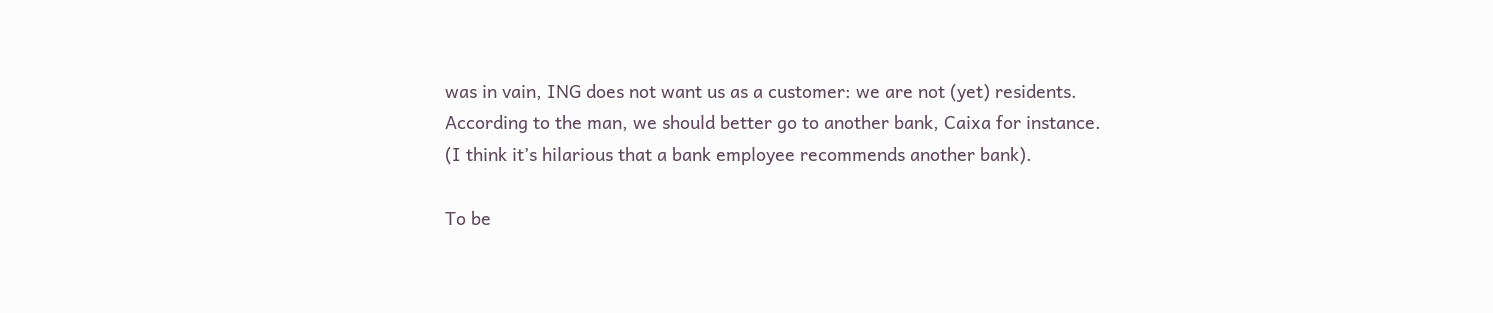was in vain, ING does not want us as a customer: we are not (yet) residents. According to the man, we should better go to another bank, Caixa for instance.
(I think it’s hilarious that a bank employee recommends another bank).

To be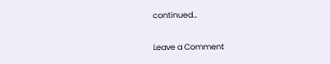continued…


Leave a Comment